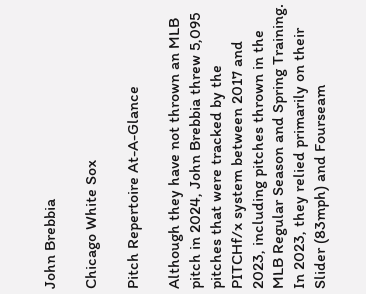John Brebbia

Chicago White Sox

Pitch Repertoire At-A-Glance

Although they have not thrown an MLB pitch in 2024, John Brebbia threw 5,095 pitches that were tracked by the PITCHf/x system between 2017 and 2023, including pitches thrown in the MLB Regular Season and Spring Training. In 2023, they relied primarily on their Slider (83mph) and Fourseam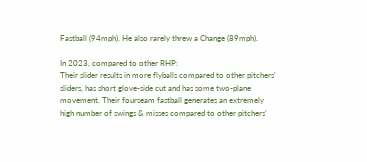Fastball (94mph). He also rarely threw a Change (89mph).

In 2023, compared to other RHP:
Their slider results in more flyballs compared to other pitchers' sliders, has short glove-side cut and has some two-plane movement. Their fourseam fastball generates an extremely high number of swings & misses compared to other pitchers'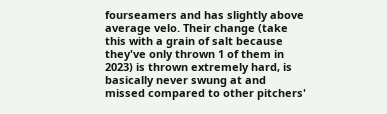fourseamers and has slightly above average velo. Their change (take this with a grain of salt because they've only thrown 1 of them in 2023) is thrown extremely hard, is basically never swung at and missed compared to other pitchers'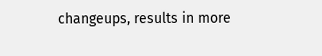changeups, results in more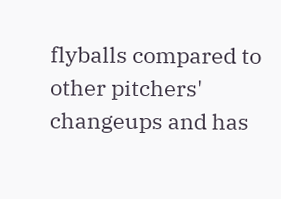flyballs compared to other pitchers' changeups and has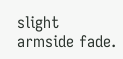slight armside fade.